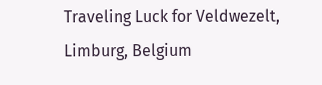Traveling Luck for Veldwezelt, Limburg, Belgium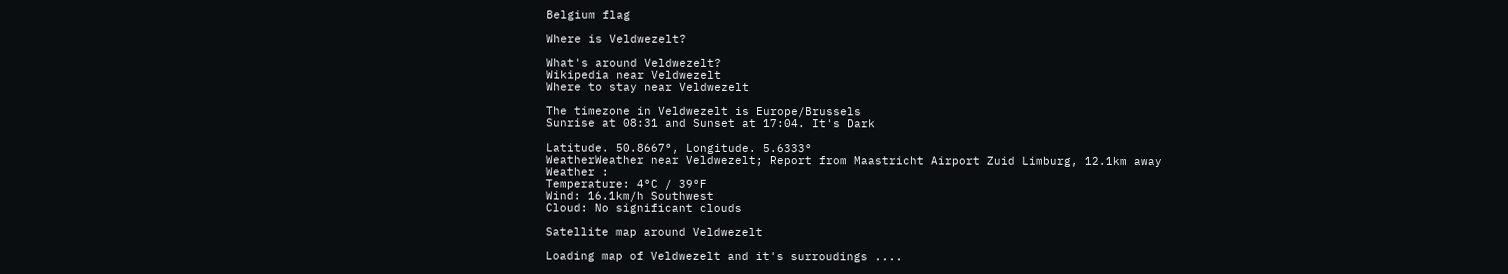Belgium flag

Where is Veldwezelt?

What's around Veldwezelt?
Wikipedia near Veldwezelt
Where to stay near Veldwezelt

The timezone in Veldwezelt is Europe/Brussels
Sunrise at 08:31 and Sunset at 17:04. It's Dark

Latitude. 50.8667°, Longitude. 5.6333°
WeatherWeather near Veldwezelt; Report from Maastricht Airport Zuid Limburg, 12.1km away
Weather :
Temperature: 4°C / 39°F
Wind: 16.1km/h Southwest
Cloud: No significant clouds

Satellite map around Veldwezelt

Loading map of Veldwezelt and it's surroudings ....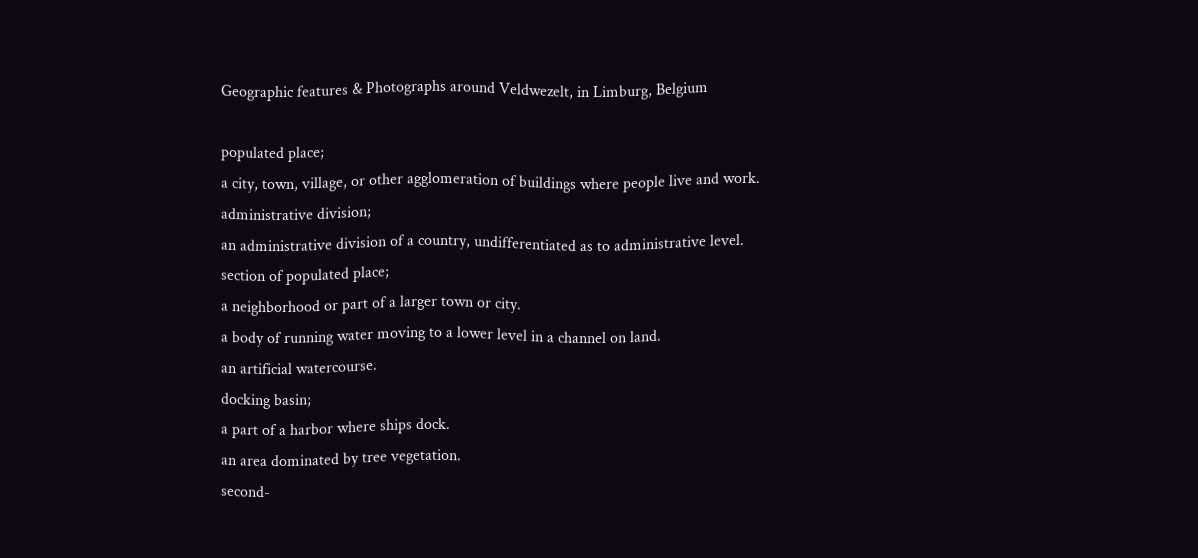Geographic features & Photographs around Veldwezelt, in Limburg, Belgium

populated place;
a city, town, village, or other agglomeration of buildings where people live and work.
administrative division;
an administrative division of a country, undifferentiated as to administrative level.
section of populated place;
a neighborhood or part of a larger town or city.
a body of running water moving to a lower level in a channel on land.
an artificial watercourse.
docking basin;
a part of a harbor where ships dock.
an area dominated by tree vegetation.
second-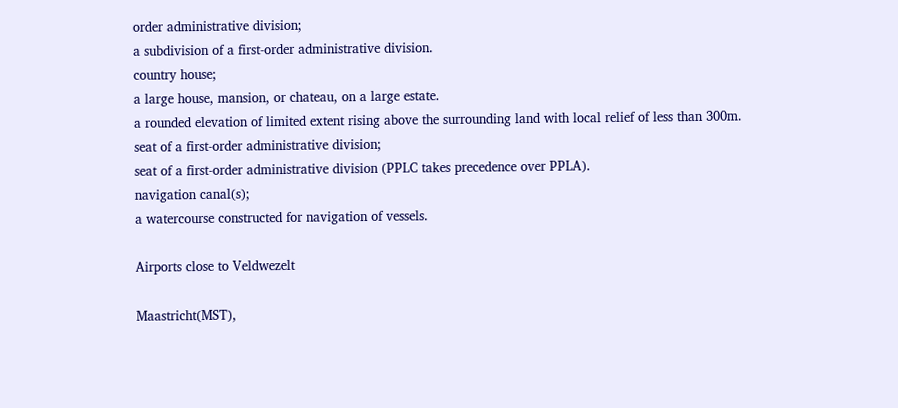order administrative division;
a subdivision of a first-order administrative division.
country house;
a large house, mansion, or chateau, on a large estate.
a rounded elevation of limited extent rising above the surrounding land with local relief of less than 300m.
seat of a first-order administrative division;
seat of a first-order administrative division (PPLC takes precedence over PPLA).
navigation canal(s);
a watercourse constructed for navigation of vessels.

Airports close to Veldwezelt

Maastricht(MST),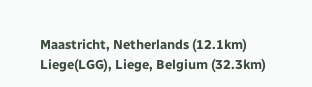Maastricht, Netherlands (12.1km)
Liege(LGG), Liege, Belgium (32.3km)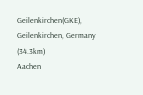Geilenkirchen(GKE), Geilenkirchen, Germany (34.3km)
Aachen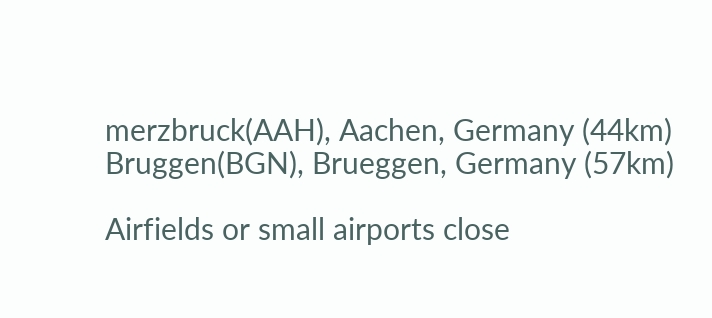merzbruck(AAH), Aachen, Germany (44km)
Bruggen(BGN), Brueggen, Germany (57km)

Airfields or small airports close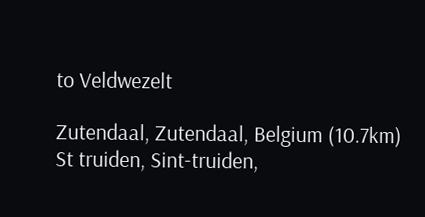to Veldwezelt

Zutendaal, Zutendaal, Belgium (10.7km)
St truiden, Sint-truiden,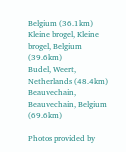Belgium (36.1km)
Kleine brogel, Kleine brogel, Belgium (39.6km)
Budel, Weert, Netherlands (48.4km)
Beauvechain, Beauvechain, Belgium (69.6km)

Photos provided by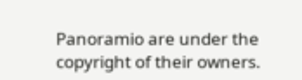Panoramio are under the copyright of their owners.